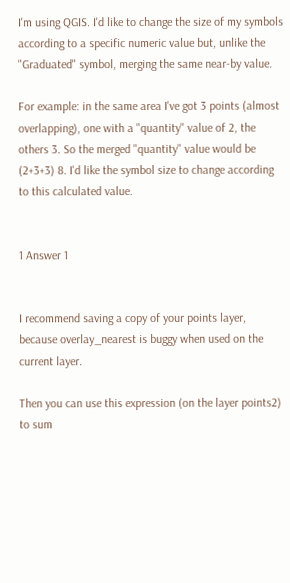I'm using QGIS. I'd like to change the size of my symbols according to a specific numeric value but, unlike the "Graduated" symbol, merging the same near-by value.

For example: in the same area I've got 3 points (almost overlapping), one with a "quantity" value of 2, the others 3. So the merged "quantity" value would be (2+3+3) 8. I'd like the symbol size to change according to this calculated value.


1 Answer 1


I recommend saving a copy of your points layer, because overlay_nearest is buggy when used on the current layer.

Then you can use this expression (on the layer points2) to sum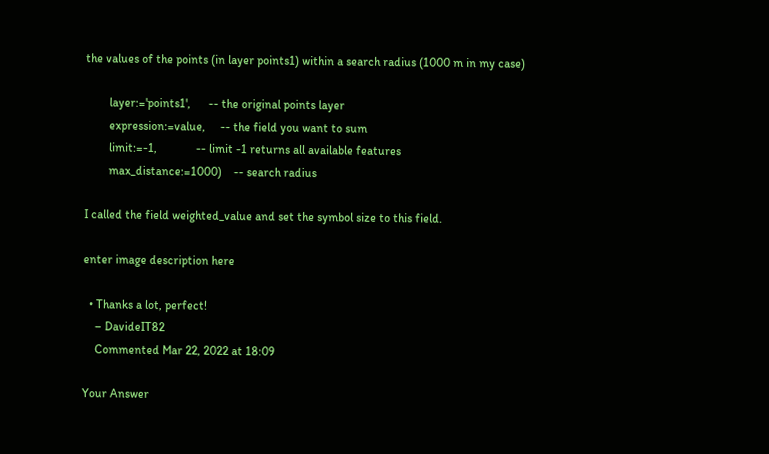the values of the points (in layer points1) within a search radius (1000 m in my case)

        layer:='points1',      -- the original points layer
        expression:=value,     -- the field you want to sum
        limit:=-1,             -- limit -1 returns all available features
        max_distance:=1000)    -- search radius

I called the field weighted_value and set the symbol size to this field.

enter image description here

  • Thanks a lot, perfect!
    – DavideIT82
    Commented Mar 22, 2022 at 18:09

Your Answer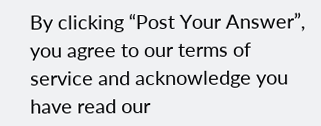By clicking “Post Your Answer”, you agree to our terms of service and acknowledge you have read our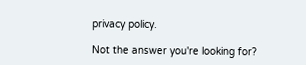privacy policy.

Not the answer you're looking for?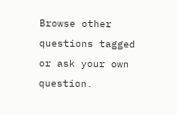Browse other questions tagged or ask your own question.